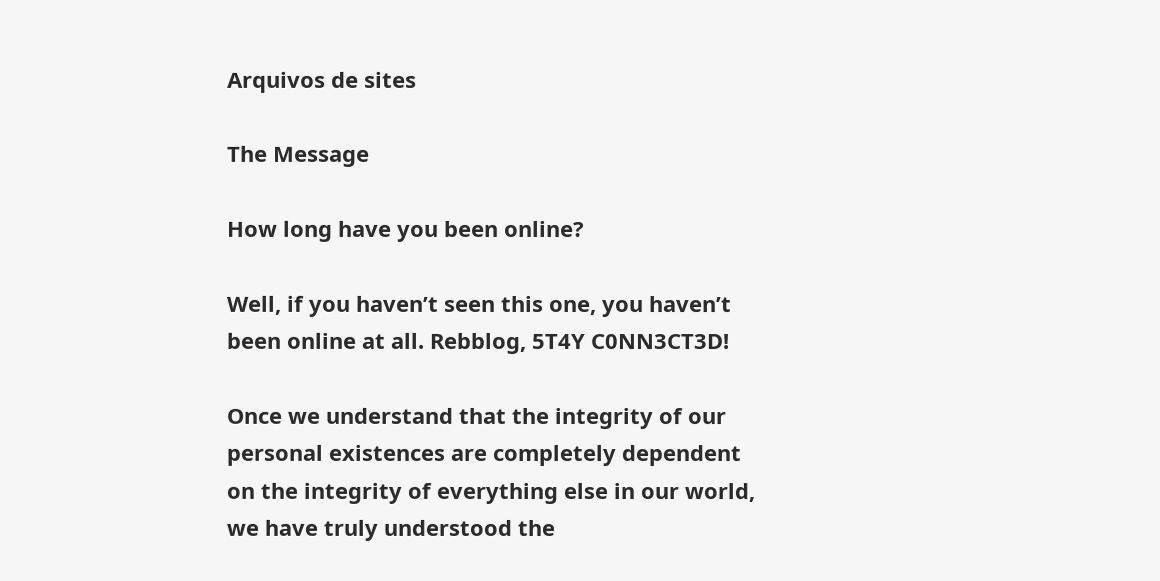Arquivos de sites

The Message

How long have you been online?

Well, if you haven’t seen this one, you haven’t been online at all. Rebblog, 5T4Y C0NN3CT3D!

Once we understand that the integrity of our personal existences are completely dependent on the integrity of everything else in our world, we have truly understood the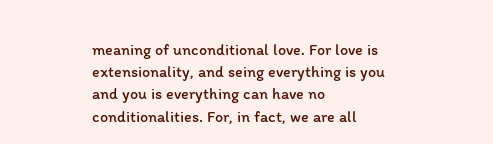meaning of unconditional love. For love is extensionality, and seing everything is you and you is everything can have no conditionalities. For, in fact, we are all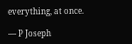everything, at once.

— P Joseph